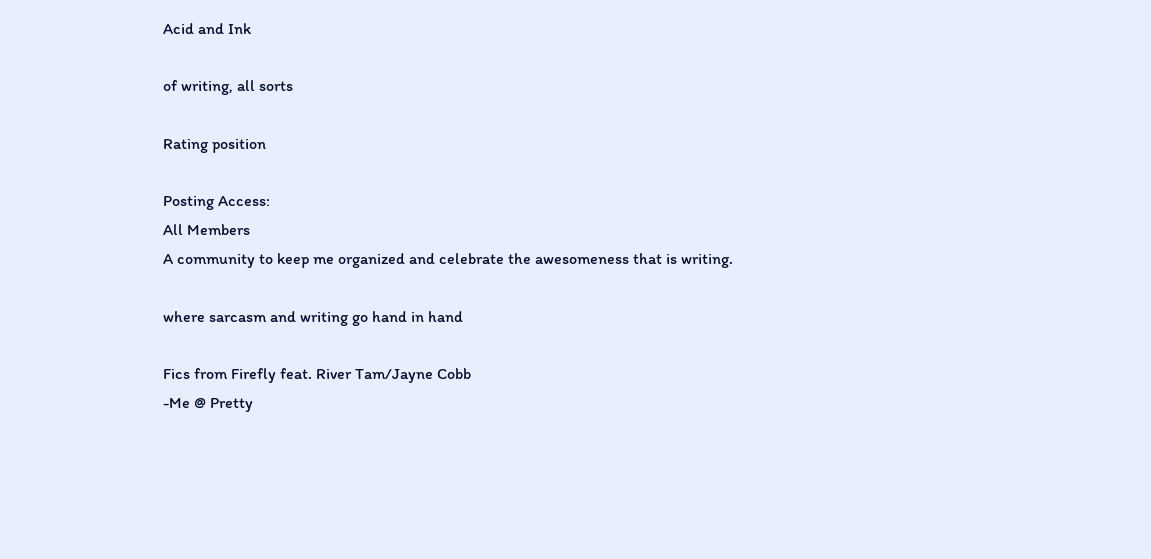Acid and Ink

of writing, all sorts

Rating position

Posting Access:
All Members
A community to keep me organized and celebrate the awesomeness that is writing.

where sarcasm and writing go hand in hand

Fics from Firefly feat. River Tam/Jayne Cobb
-Me @ Pretty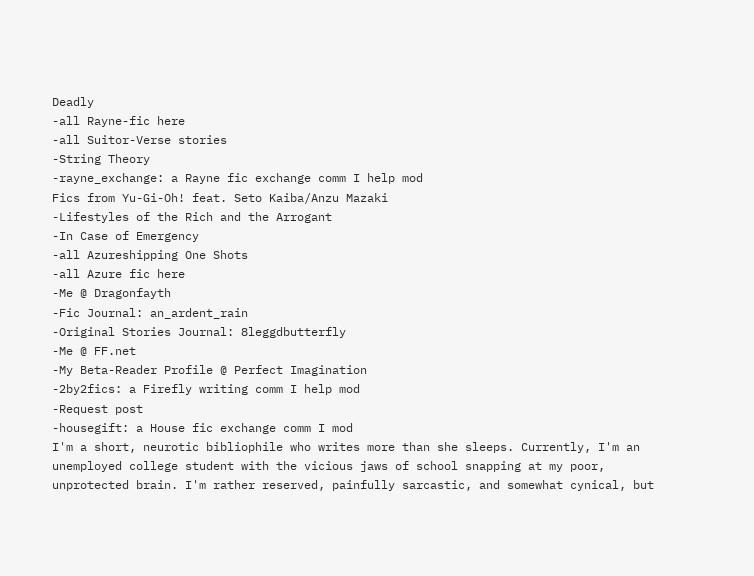Deadly
-all Rayne-fic here
-all Suitor-Verse stories
-String Theory
-rayne_exchange: a Rayne fic exchange comm I help mod
Fics from Yu-Gi-Oh! feat. Seto Kaiba/Anzu Mazaki
-Lifestyles of the Rich and the Arrogant
-In Case of Emergency
-all Azureshipping One Shots
-all Azure fic here
-Me @ Dragonfayth
-Fic Journal: an_ardent_rain
-Original Stories Journal: 8leggdbutterfly
-Me @ FF.net
-My Beta-Reader Profile @ Perfect Imagination
-2by2fics: a Firefly writing comm I help mod
-Request post
-housegift: a House fic exchange comm I mod
I'm a short, neurotic bibliophile who writes more than she sleeps. Currently, I'm an unemployed college student with the vicious jaws of school snapping at my poor, unprotected brain. I'm rather reserved, painfully sarcastic, and somewhat cynical, but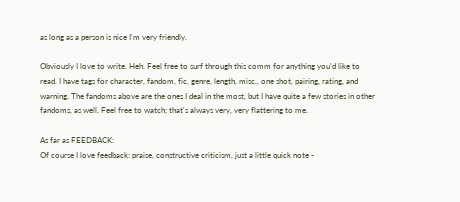as long as a person is nice I'm very friendly.

Obviously I love to write. Heh. Feel free to surf through this comm for anything you'd like to read. I have tags for character, fandom, fic, genre, length, misc., one shot, pairing, rating, and warning. The fandoms above are the ones I deal in the most, but I have quite a few stories in other fandoms, as well. Feel free to watch; that's always very, very flattering to me.

As far as FEEDBACK:
Of course I love feedback: praise, constructive criticism, just a little quick note -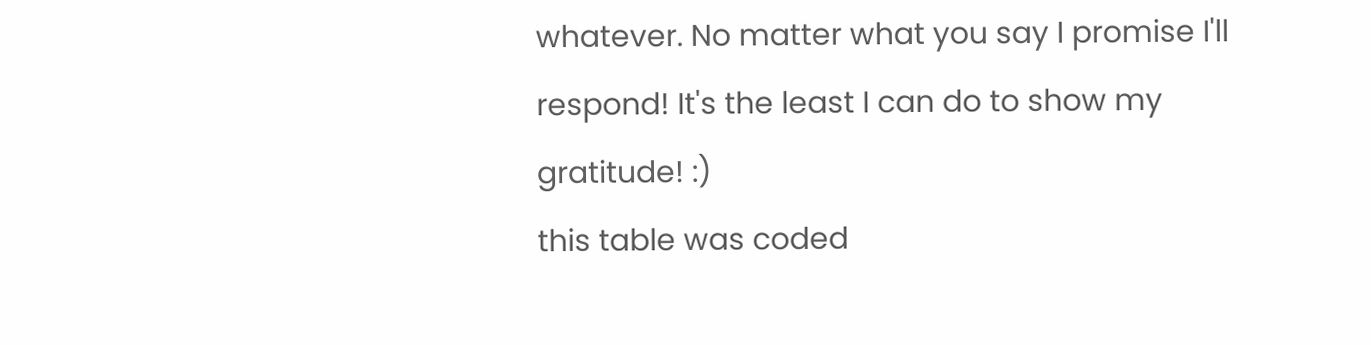whatever. No matter what you say I promise I'll respond! It's the least I can do to show my gratitude! :)
this table was coded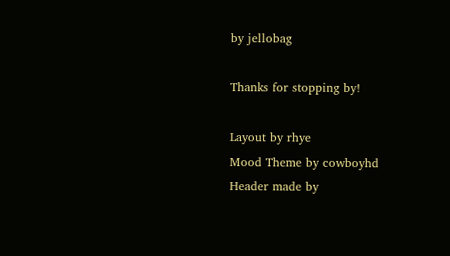by jellobag

Thanks for stopping by!

Layout by rhye
Mood Theme by cowboyhd
Header made by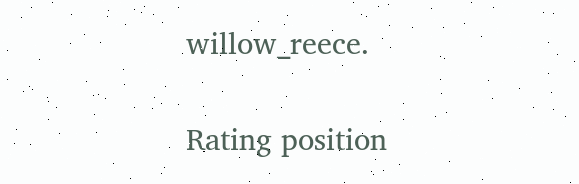willow_reece.

Rating position